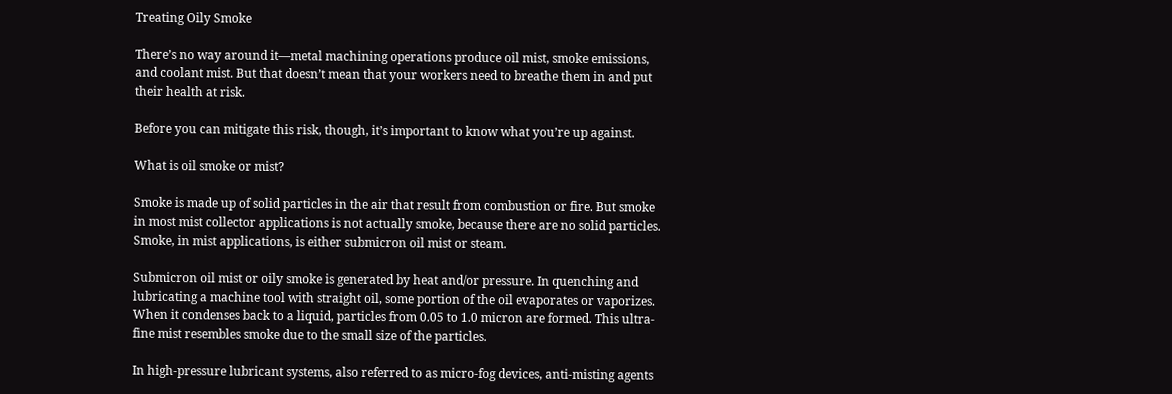Treating Oily Smoke

There’s no way around it—metal machining operations produce oil mist, smoke emissions, and coolant mist. But that doesn’t mean that your workers need to breathe them in and put their health at risk.

Before you can mitigate this risk, though, it’s important to know what you’re up against.

What is oil smoke or mist?

Smoke is made up of solid particles in the air that result from combustion or fire. But smoke in most mist collector applications is not actually smoke, because there are no solid particles. Smoke, in mist applications, is either submicron oil mist or steam.

Submicron oil mist or oily smoke is generated by heat and/or pressure. In quenching and lubricating a machine tool with straight oil, some portion of the oil evaporates or vaporizes. When it condenses back to a liquid, particles from 0.05 to 1.0 micron are formed. This ultra-fine mist resembles smoke due to the small size of the particles.

In high-pressure lubricant systems, also referred to as micro-fog devices, anti-misting agents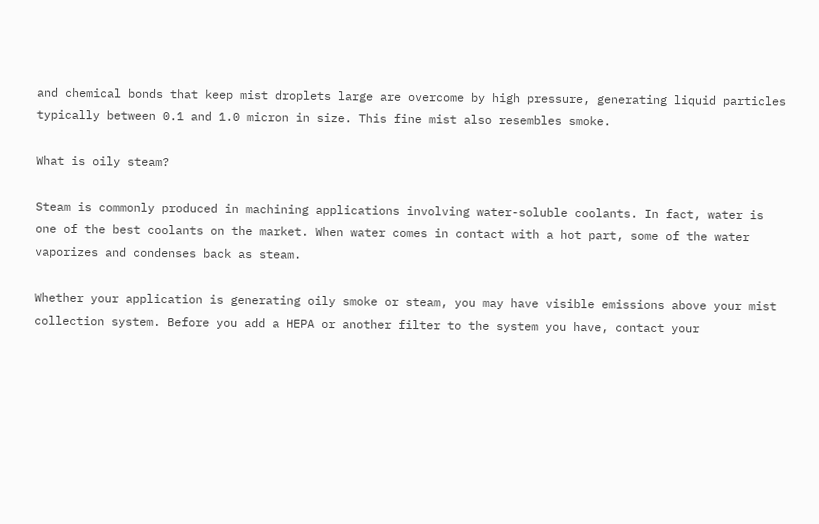and chemical bonds that keep mist droplets large are overcome by high pressure, generating liquid particles typically between 0.1 and 1.0 micron in size. This fine mist also resembles smoke.

What is oily steam?

Steam is commonly produced in machining applications involving water-soluble coolants. In fact, water is one of the best coolants on the market. When water comes in contact with a hot part, some of the water vaporizes and condenses back as steam.

Whether your application is generating oily smoke or steam, you may have visible emissions above your mist collection system. Before you add a HEPA or another filter to the system you have, contact your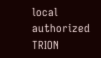local authorized TRION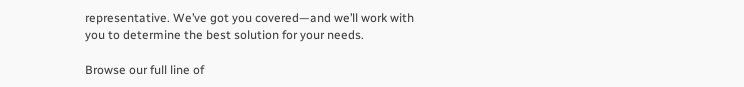representative. We’ve got you covered—and we’ll work with you to determine the best solution for your needs.

Browse our full line of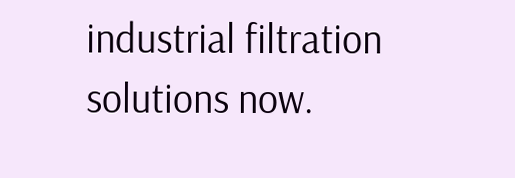industrial filtration solutions now.